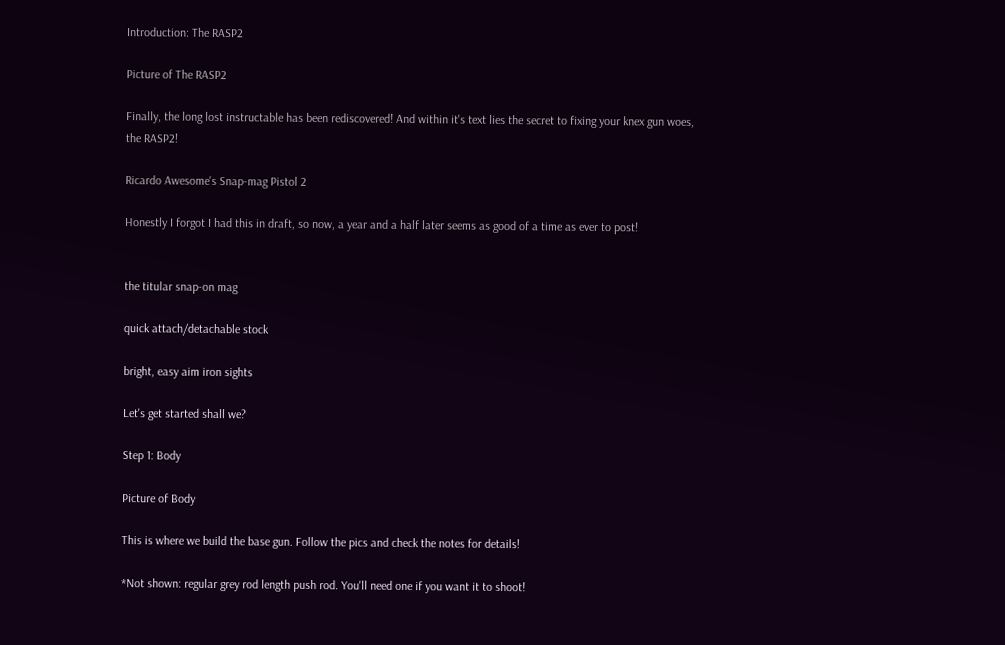Introduction: The RASP2

Picture of The RASP2

Finally, the long lost instructable has been rediscovered! And within it's text lies the secret to fixing your knex gun woes, the RASP2!

Ricardo Awesome's Snap-mag Pistol 2

Honestly I forgot I had this in draft, so now, a year and a half later seems as good of a time as ever to post!


the titular snap-on mag

quick attach/detachable stock

bright, easy aim iron sights

Let's get started shall we?

Step 1: Body

Picture of Body

This is where we build the base gun. Follow the pics and check the notes for details!

*Not shown: regular grey rod length push rod. You'll need one if you want it to shoot!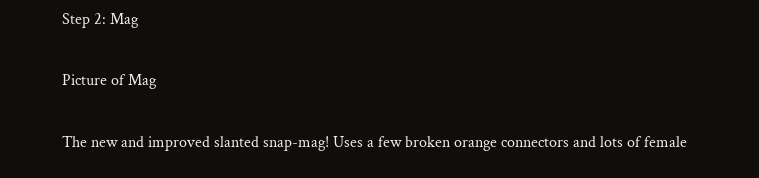Step 2: Mag

Picture of Mag

The new and improved slanted snap-mag! Uses a few broken orange connectors and lots of female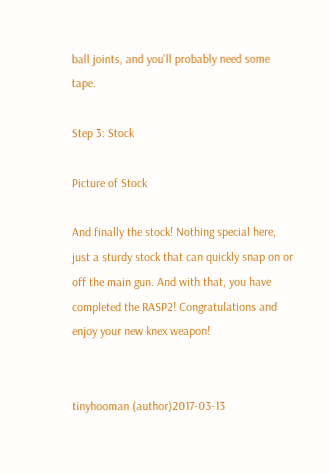ball joints, and you'll probably need some tape.

Step 3: Stock

Picture of Stock

And finally the stock! Nothing special here, just a sturdy stock that can quickly snap on or off the main gun. And with that, you have completed the RASP2! Congratulations and enjoy your new knex weapon!


tinyhooman (author)2017-03-13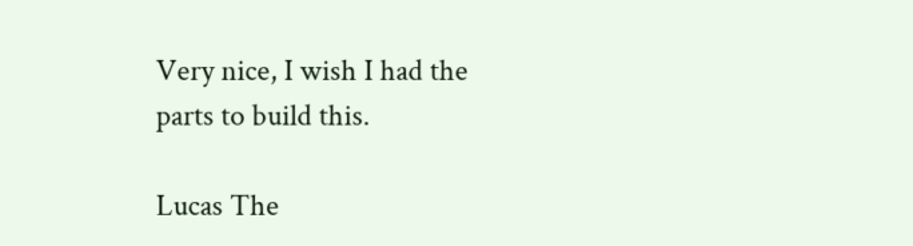Very nice, I wish I had the parts to build this.

Lucas The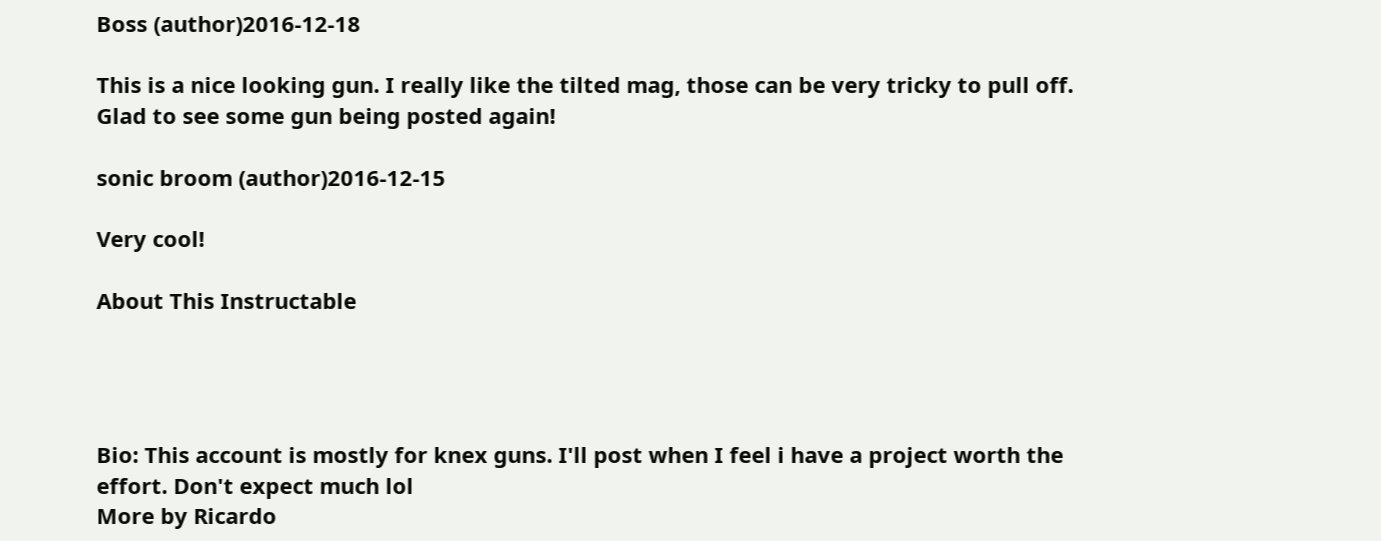Boss (author)2016-12-18

This is a nice looking gun. I really like the tilted mag, those can be very tricky to pull off. Glad to see some gun being posted again!

sonic broom (author)2016-12-15

Very cool!

About This Instructable




Bio: This account is mostly for knex guns. I'll post when I feel i have a project worth the effort. Don't expect much lol
More by Ricardo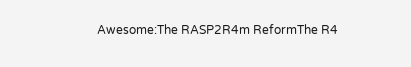Awesome:The RASP2R4m ReformThe R4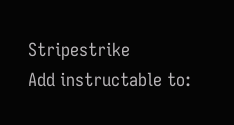Stripestrike
Add instructable to: